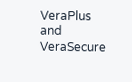VeraPlus and VeraSecure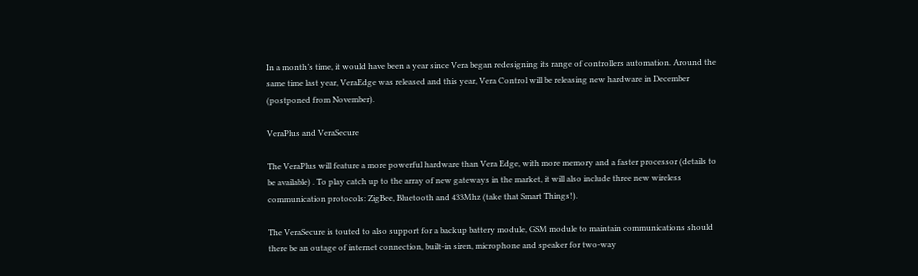In a month’s time, it would have been a year since Vera began redesigning its range of controllers automation. Around the same time last year, VeraEdge was released and this year, Vera Control will be releasing new hardware in December (postponed from November).

VeraPlus and VeraSecure

The VeraPlus will feature a more powerful hardware than Vera Edge, with more memory and a faster processor (details to be available) . To play catch up to the array of new gateways in the market, it will also include three new wireless communication protocols: ZigBee, Bluetooth and 433Mhz (take that Smart Things!).

The VeraSecure is touted to also support for a backup battery module, GSM module to maintain communications should there be an outage of internet connection, built-in siren, microphone and speaker for two-way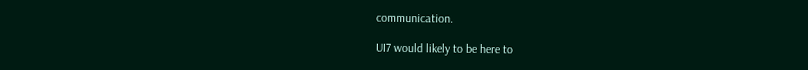communication.

UI7 would likely to be here to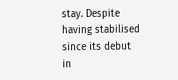stay. Despite having stabilised since its debut in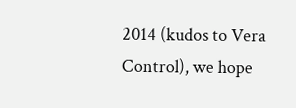2014 (kudos to Vera Control), we hope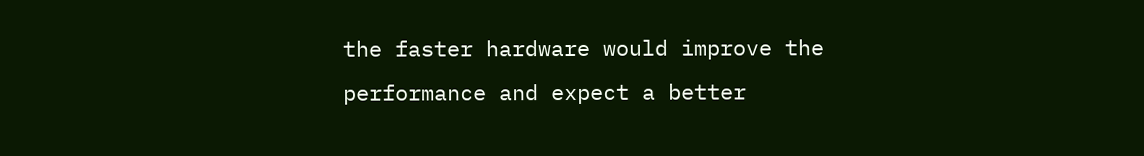the faster hardware would improve the performance and expect a better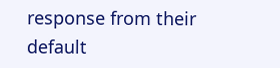response from their default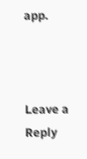app.



Leave a Reply